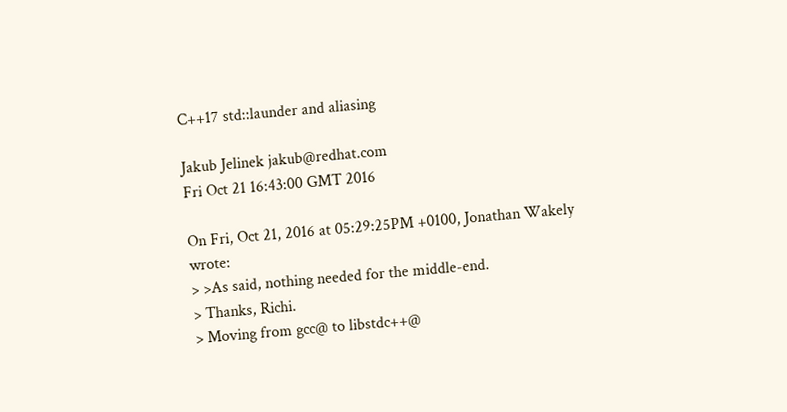C++17 std::launder and aliasing

Jakub Jelinek jakub@redhat.com
Fri Oct 21 16:43:00 GMT 2016

On Fri, Oct 21, 2016 at 05:29:25PM +0100, Jonathan Wakely wrote:
> >As said, nothing needed for the middle-end.
> Thanks, Richi.
> Moving from gcc@ to libstdc++@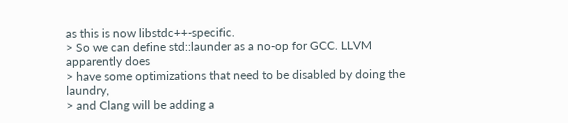as this is now libstdc++-specific.
> So we can define std::launder as a no-op for GCC. LLVM apparently does
> have some optimizations that need to be disabled by doing the laundry,
> and Clang will be adding a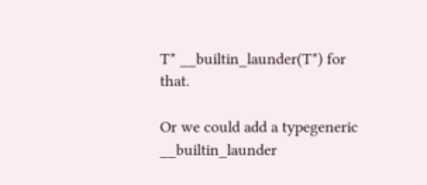T* __builtin_launder(T*) for that.

Or we could add a typegeneric __builtin_launder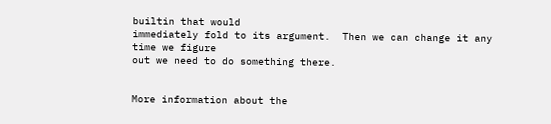builtin that would
immediately fold to its argument.  Then we can change it any time we figure
out we need to do something there.


More information about the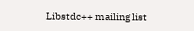Libstdc++ mailing list